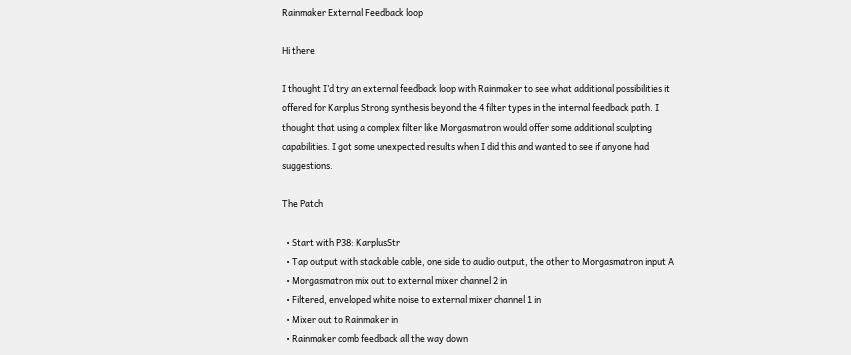Rainmaker External Feedback loop

Hi there

I thought I’d try an external feedback loop with Rainmaker to see what additional possibilities it offered for Karplus Strong synthesis beyond the 4 filter types in the internal feedback path. I thought that using a complex filter like Morgasmatron would offer some additional sculpting capabilities. I got some unexpected results when I did this and wanted to see if anyone had suggestions.

The Patch

  • Start with P38: KarplusStr
  • Tap output with stackable cable, one side to audio output, the other to Morgasmatron input A
  • Morgasmatron mix out to external mixer channel 2 in
  • Filtered, enveloped white noise to external mixer channel 1 in
  • Mixer out to Rainmaker in
  • Rainmaker comb feedback all the way down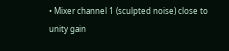• Mixer channel 1 (sculpted noise) close to unity gain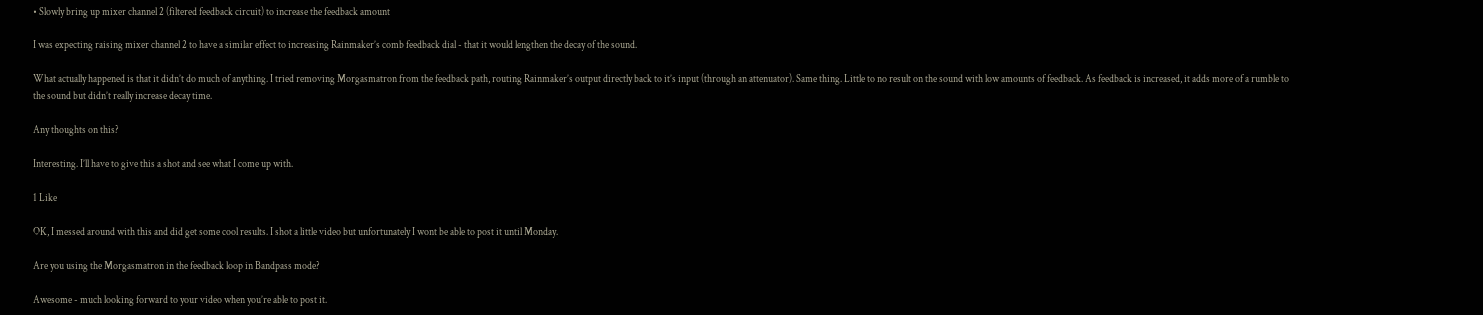• Slowly bring up mixer channel 2 (filtered feedback circuit) to increase the feedback amount

I was expecting raising mixer channel 2 to have a similar effect to increasing Rainmaker’s comb feedback dial - that it would lengthen the decay of the sound.

What actually happened is that it didn’t do much of anything. I tried removing Morgasmatron from the feedback path, routing Rainmaker’s output directly back to it’s input (through an attenuator). Same thing. Little to no result on the sound with low amounts of feedback. As feedback is increased, it adds more of a rumble to the sound but didn’t really increase decay time.

Any thoughts on this?

Interesting. I’ll have to give this a shot and see what I come up with.

1 Like

OK, I messed around with this and did get some cool results. I shot a little video but unfortunately I wont be able to post it until Monday.

Are you using the Morgasmatron in the feedback loop in Bandpass mode?

Awesome - much looking forward to your video when you’re able to post it.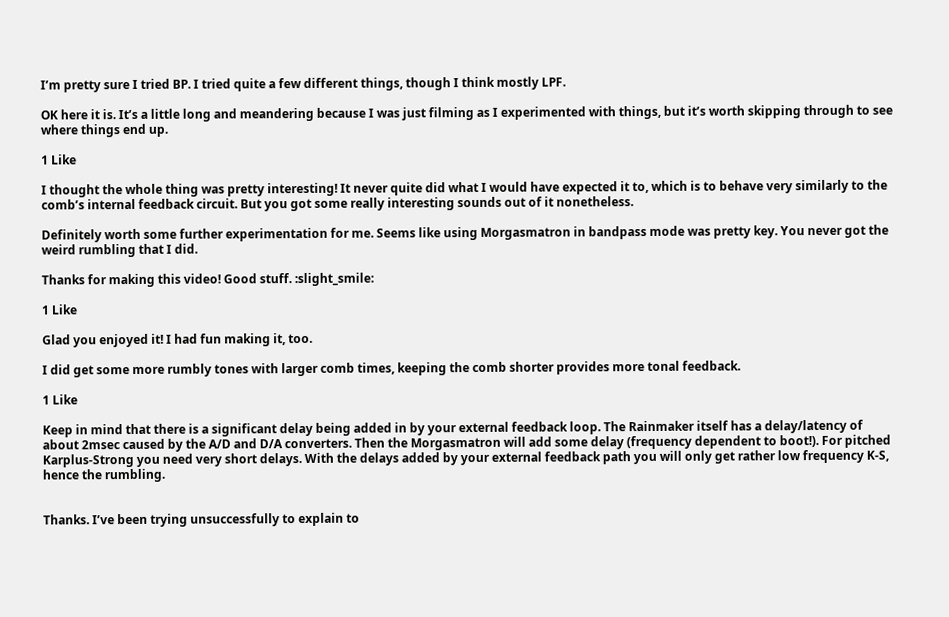I’m pretty sure I tried BP. I tried quite a few different things, though I think mostly LPF.

OK here it is. It’s a little long and meandering because I was just filming as I experimented with things, but it’s worth skipping through to see where things end up.

1 Like

I thought the whole thing was pretty interesting! It never quite did what I would have expected it to, which is to behave very similarly to the comb’s internal feedback circuit. But you got some really interesting sounds out of it nonetheless.

Definitely worth some further experimentation for me. Seems like using Morgasmatron in bandpass mode was pretty key. You never got the weird rumbling that I did.

Thanks for making this video! Good stuff. :slight_smile:

1 Like

Glad you enjoyed it! I had fun making it, too.

I did get some more rumbly tones with larger comb times, keeping the comb shorter provides more tonal feedback.

1 Like

Keep in mind that there is a significant delay being added in by your external feedback loop. The Rainmaker itself has a delay/latency of about 2msec caused by the A/D and D/A converters. Then the Morgasmatron will add some delay (frequency dependent to boot!). For pitched Karplus-Strong you need very short delays. With the delays added by your external feedback path you will only get rather low frequency K-S, hence the rumbling.


Thanks. I’ve been trying unsuccessfully to explain to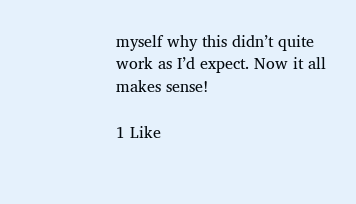myself why this didn’t quite work as I’d expect. Now it all makes sense!

1 Like